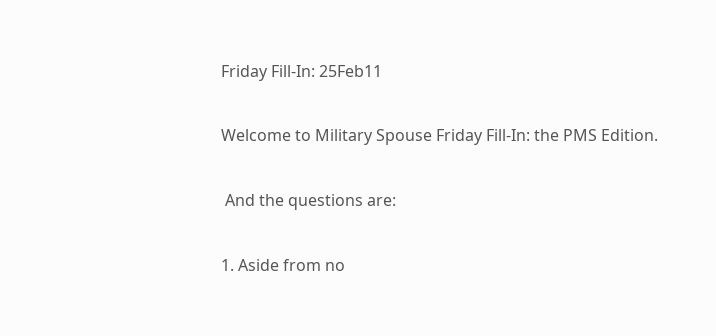Friday Fill-In: 25Feb11

Welcome to Military Spouse Friday Fill-In: the PMS Edition.

 And the questions are:

1. Aside from no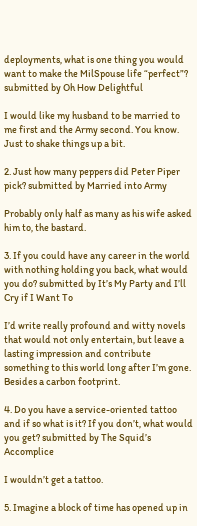deployments, what is one thing you would want to make the MilSpouse life “perfect”? submitted by Oh How Delightful

I would like my husband to be married to me first and the Army second. You know. Just to shake things up a bit.

2. Just how many peppers did Peter Piper pick? submitted by Married into Army

Probably only half as many as his wife asked him to, the bastard.

3. If you could have any career in the world with nothing holding you back, what would you do? submitted by It’s My Party and I’ll Cry if I Want To

I’d write really profound and witty novels that would not only entertain, but leave a lasting impression and contribute something to this world long after I’m gone. Besides a carbon footprint.

4. Do you have a service-oriented tattoo and if so what is it? If you don’t, what would you get? submitted by The Squid’s Accomplice

I wouldn’t get a tattoo.

5. Imagine a block of time has opened up in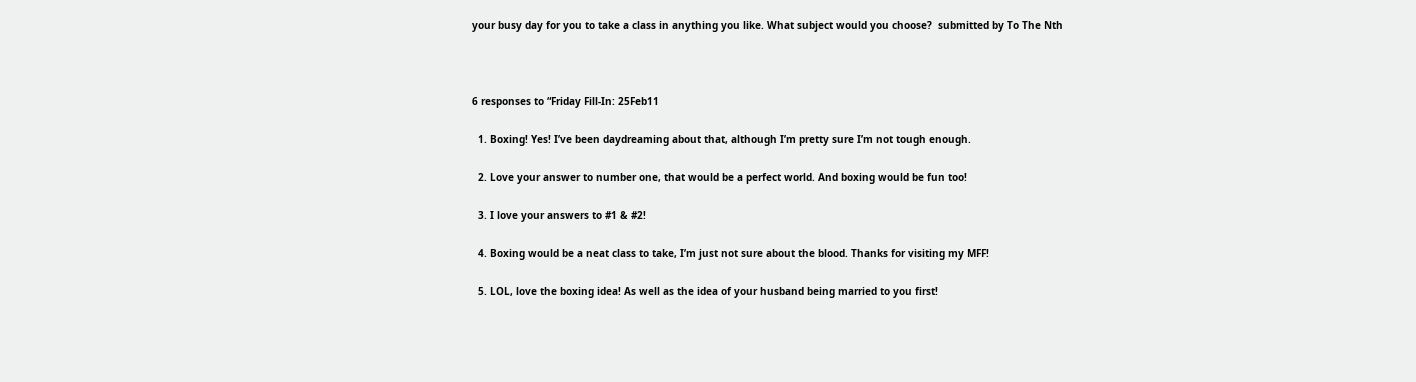your busy day for you to take a class in anything you like. What subject would you choose?  submitted by To The Nth



6 responses to “Friday Fill-In: 25Feb11

  1. Boxing! Yes! I’ve been daydreaming about that, although I’m pretty sure I’m not tough enough.

  2. Love your answer to number one, that would be a perfect world. And boxing would be fun too!

  3. I love your answers to #1 & #2!

  4. Boxing would be a neat class to take, I’m just not sure about the blood. Thanks for visiting my MFF!

  5. LOL, love the boxing idea! As well as the idea of your husband being married to you first!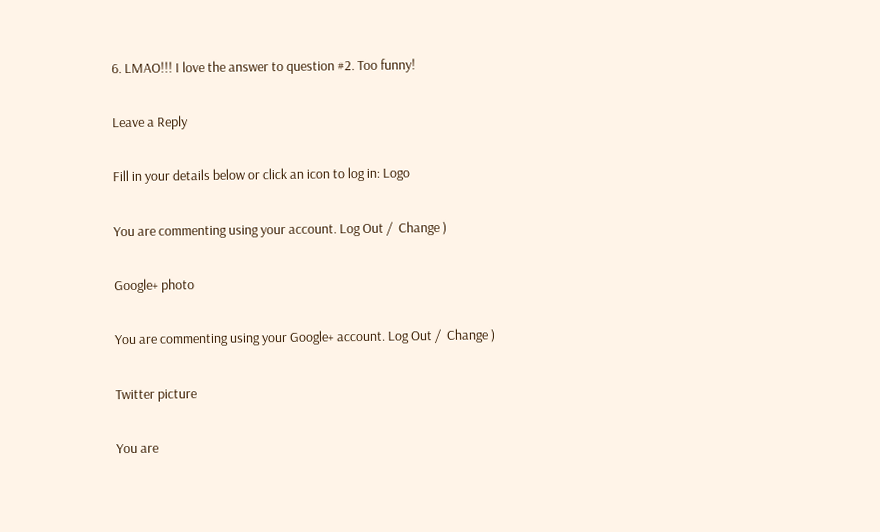6. LMAO!!! I love the answer to question #2. Too funny!

Leave a Reply

Fill in your details below or click an icon to log in: Logo

You are commenting using your account. Log Out /  Change )

Google+ photo

You are commenting using your Google+ account. Log Out /  Change )

Twitter picture

You are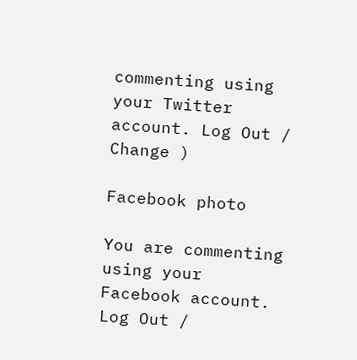commenting using your Twitter account. Log Out /  Change )

Facebook photo

You are commenting using your Facebook account. Log Out /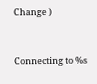Change )


Connecting to %s